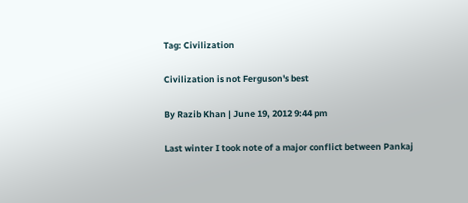Tag: Civilization

Civilization is not Ferguson's best

By Razib Khan | June 19, 2012 9:44 pm

Last winter I took note of a major conflict between Pankaj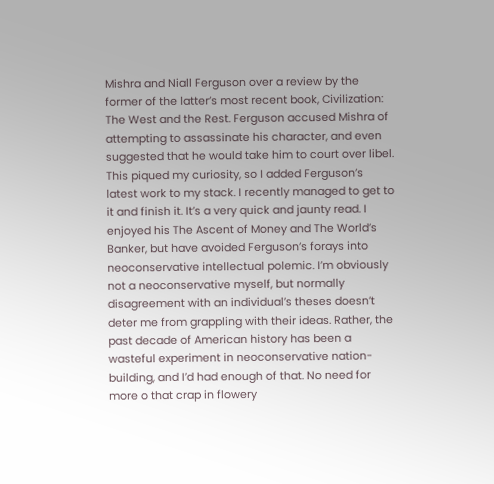Mishra and Niall Ferguson over a review by the former of the latter’s most recent book, Civilization: The West and the Rest. Ferguson accused Mishra of attempting to assassinate his character, and even suggested that he would take him to court over libel. This piqued my curiosity, so I added Ferguson’s latest work to my stack. I recently managed to get to it and finish it. It’s a very quick and jaunty read. I enjoyed his The Ascent of Money and The World’s Banker, but have avoided Ferguson’s forays into neoconservative intellectual polemic. I’m obviously not a neoconservative myself, but normally disagreement with an individual’s theses doesn’t deter me from grappling with their ideas. Rather, the past decade of American history has been a wasteful experiment in neoconservative nation-building, and I’d had enough of that. No need for more o that crap in flowery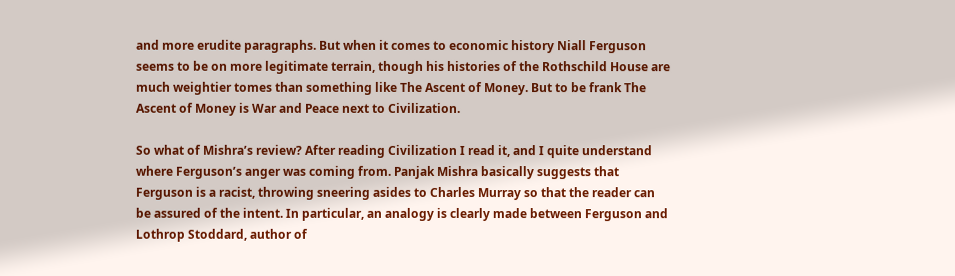and more erudite paragraphs. But when it comes to economic history Niall Ferguson seems to be on more legitimate terrain, though his histories of the Rothschild House are much weightier tomes than something like The Ascent of Money. But to be frank The Ascent of Money is War and Peace next to Civilization.

So what of Mishra’s review? After reading Civilization I read it, and I quite understand where Ferguson’s anger was coming from. Panjak Mishra basically suggests that Ferguson is a racist, throwing sneering asides to Charles Murray so that the reader can be assured of the intent. In particular, an analogy is clearly made between Ferguson and Lothrop Stoddard, author of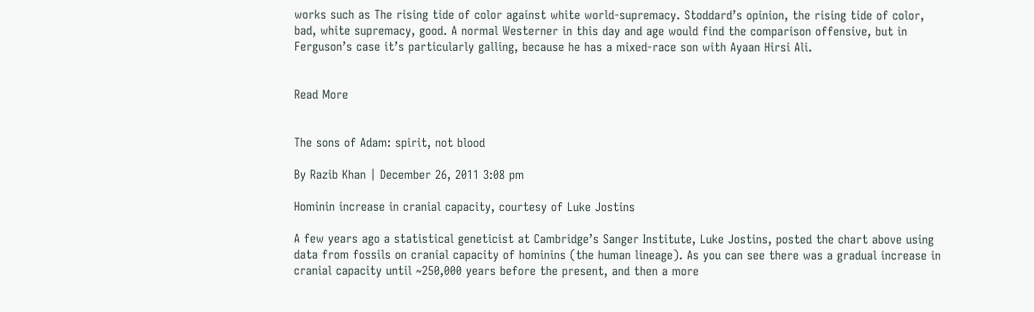works such as The rising tide of color against white world-supremacy. Stoddard’s opinion, the rising tide of color, bad, white supremacy, good. A normal Westerner in this day and age would find the comparison offensive, but in Ferguson’s case it’s particularly galling, because he has a mixed-race son with Ayaan Hirsi Ali.


Read More


The sons of Adam: spirit, not blood

By Razib Khan | December 26, 2011 3:08 pm

Hominin increase in cranial capacity, courtesy of Luke Jostins

A few years ago a statistical geneticist at Cambridge’s Sanger Institute, Luke Jostins, posted the chart above using data from fossils on cranial capacity of hominins (the human lineage). As you can see there was a gradual increase in cranial capacity until ~250,000 years before the present, and then a more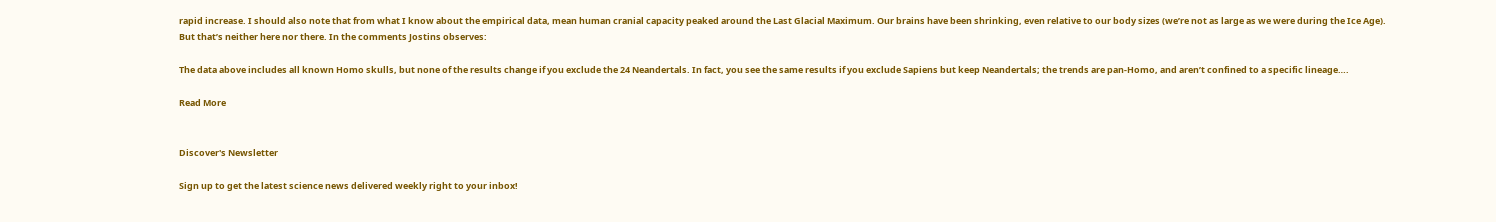rapid increase. I should also note that from what I know about the empirical data, mean human cranial capacity peaked around the Last Glacial Maximum. Our brains have been shrinking, even relative to our body sizes (we’re not as large as we were during the Ice Age). But that’s neither here nor there. In the comments Jostins observes:

The data above includes all known Homo skulls, but none of the results change if you exclude the 24 Neandertals. In fact, you see the same results if you exclude Sapiens but keep Neandertals; the trends are pan-Homo, and aren’t confined to a specific lineage….

Read More


Discover's Newsletter

Sign up to get the latest science news delivered weekly right to your inbox!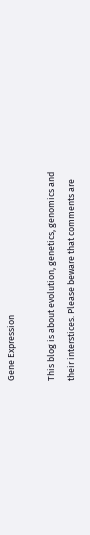Gene Expression

This blog is about evolution, genetics, genomics and their interstices. Please beware that comments are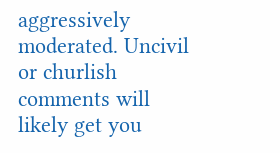aggressively moderated. Uncivil or churlish comments will likely get you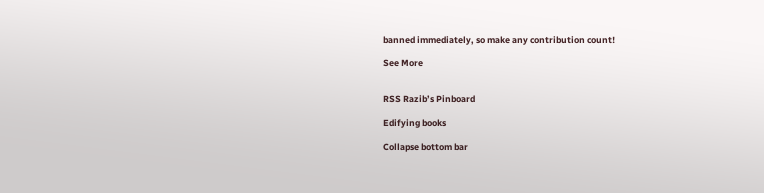banned immediately, so make any contribution count!

See More


RSS Razib’s Pinboard

Edifying books

Collapse bottom bar